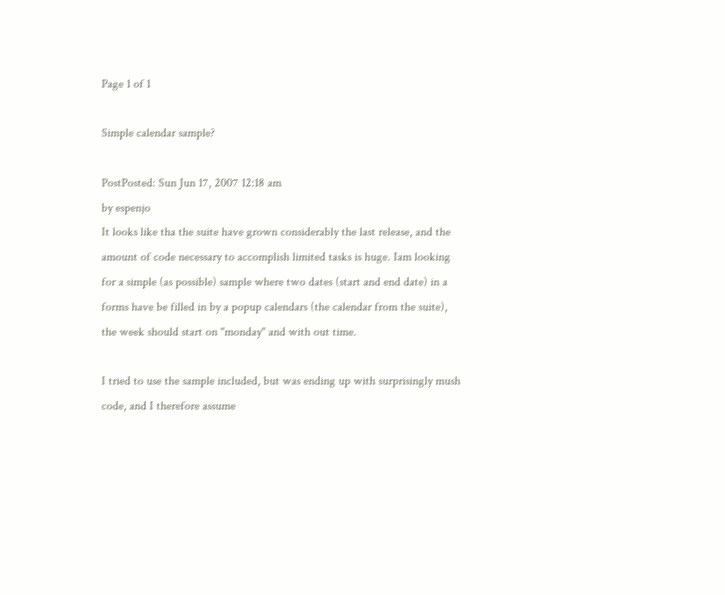Page 1 of 1

Simple calendar sample?

PostPosted: Sun Jun 17, 2007 12:18 am
by espenjo
It looks like tha the suite have grown considerably the last release, and the amount of code necessary to accomplish limited tasks is huge. Iam looking for a simple (as possible) sample where two dates (start and end date) in a forms have be filled in by a popup calendars (the calendar from the suite), the week should start on "monday" and with out time.

I tried to use the sample included, but was ending up with surprisingly mush code, and I therefore assume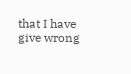that I have give wrong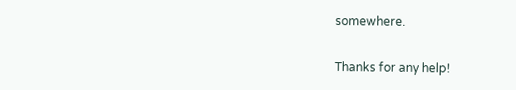somewhere.

Thanks for any help!